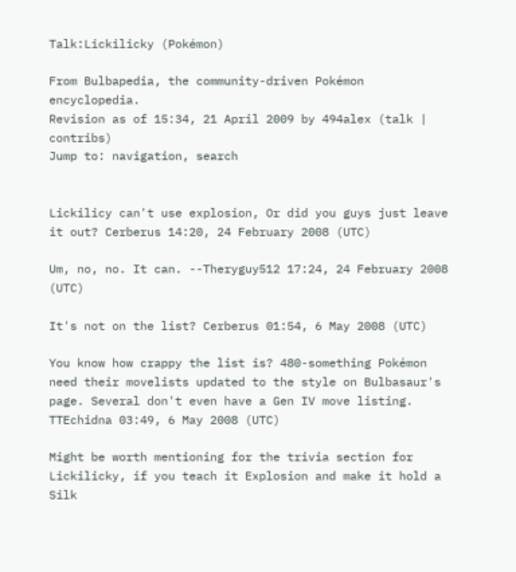Talk:Lickilicky (Pokémon)

From Bulbapedia, the community-driven Pokémon encyclopedia.
Revision as of 15:34, 21 April 2009 by 494alex (talk | contribs)
Jump to: navigation, search


Lickilicy can't use explosion, Or did you guys just leave it out? Cerberus 14:20, 24 February 2008 (UTC)

Um, no, no. It can. --Theryguy512 17:24, 24 February 2008 (UTC)

It's not on the list? Cerberus 01:54, 6 May 2008 (UTC)

You know how crappy the list is? 480-something Pokémon need their movelists updated to the style on Bulbasaur's page. Several don't even have a Gen IV move listing. TTEchidna 03:49, 6 May 2008 (UTC)

Might be worth mentioning for the trivia section for Lickilicky, if you teach it Explosion and make it hold a Silk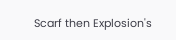Scarf then Explosion's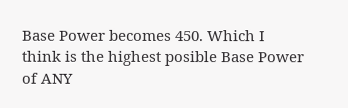Base Power becomes 450. Which I think is the highest posible Base Power of ANY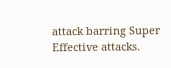attack barring Super Effective attacks.